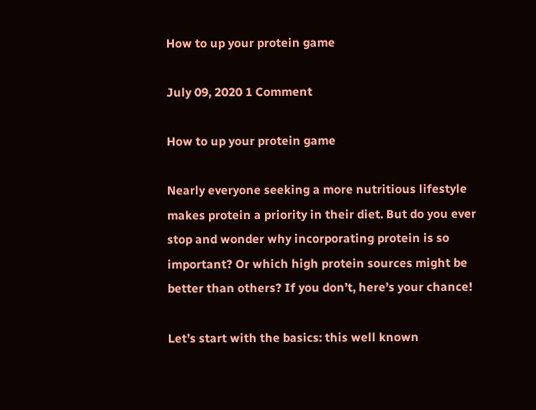How to up your protein game

July 09, 2020 1 Comment

How to up your protein game

Nearly everyone seeking a more nutritious lifestyle makes protein a priority in their diet. But do you ever stop and wonder why incorporating protein is so important? Or which high protein sources might be better than others? If you don’t, here’s your chance!

Let’s start with the basics: this well known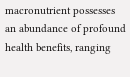macronutrient possesses an abundance of profound health benefits, ranging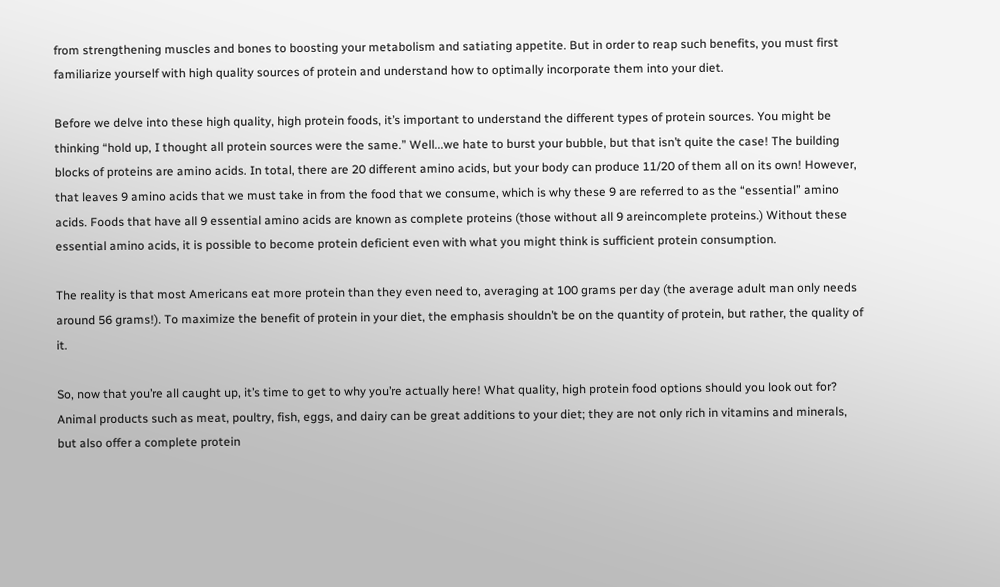from strengthening muscles and bones to boosting your metabolism and satiating appetite. But in order to reap such benefits, you must first familiarize yourself with high quality sources of protein and understand how to optimally incorporate them into your diet.

Before we delve into these high quality, high protein foods, it’s important to understand the different types of protein sources. You might be thinking “hold up, I thought all protein sources were the same.” Well...we hate to burst your bubble, but that isn’t quite the case! The building blocks of proteins are amino acids. In total, there are 20 different amino acids, but your body can produce 11/20 of them all on its own! However, that leaves 9 amino acids that we must take in from the food that we consume, which is why these 9 are referred to as the “essential” amino acids. Foods that have all 9 essential amino acids are known as complete proteins (those without all 9 areincomplete proteins.) Without these essential amino acids, it is possible to become protein deficient even with what you might think is sufficient protein consumption.

The reality is that most Americans eat more protein than they even need to, averaging at 100 grams per day (the average adult man only needs around 56 grams!). To maximize the benefit of protein in your diet, the emphasis shouldn’t be on the quantity of protein, but rather, the quality of it.

So, now that you’re all caught up, it’s time to get to why you’re actually here! What quality, high protein food options should you look out for? Animal products such as meat, poultry, fish, eggs, and dairy can be great additions to your diet; they are not only rich in vitamins and minerals, but also offer a complete protein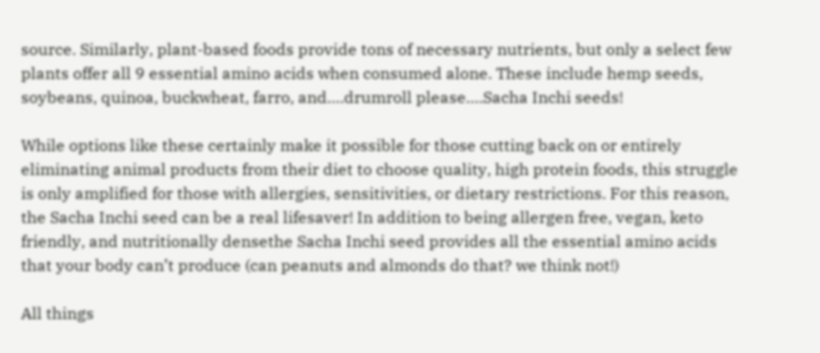source. Similarly, plant-based foods provide tons of necessary nutrients, but only a select few plants offer all 9 essential amino acids when consumed alone. These include hemp seeds, soybeans, quinoa, buckwheat, farro, and….drumroll please….Sacha Inchi seeds!

While options like these certainly make it possible for those cutting back on or entirely eliminating animal products from their diet to choose quality, high protein foods, this struggle is only amplified for those with allergies, sensitivities, or dietary restrictions. For this reason, the Sacha Inchi seed can be a real lifesaver! In addition to being allergen free, vegan, keto friendly, and nutritionally densethe Sacha Inchi seed provides all the essential amino acids that your body can’t produce (can peanuts and almonds do that? we think not!)

All things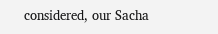considered, our Sacha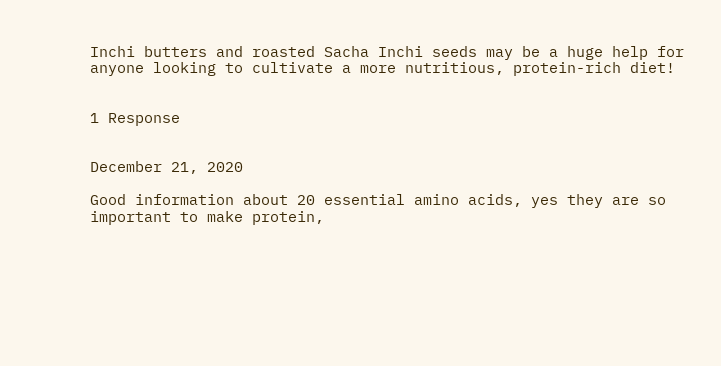Inchi butters and roasted Sacha Inchi seeds may be a huge help for anyone looking to cultivate a more nutritious, protein-rich diet!


1 Response


December 21, 2020

Good information about 20 essential amino acids, yes they are so important to make protein,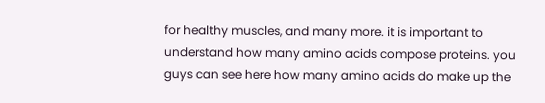for healthy muscles, and many more. it is important to understand how many amino acids compose proteins. you guys can see here how many amino acids do make up the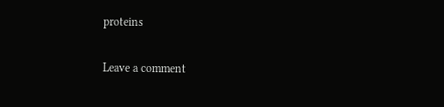proteins

Leave a comment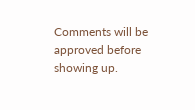Comments will be approved before showing up.